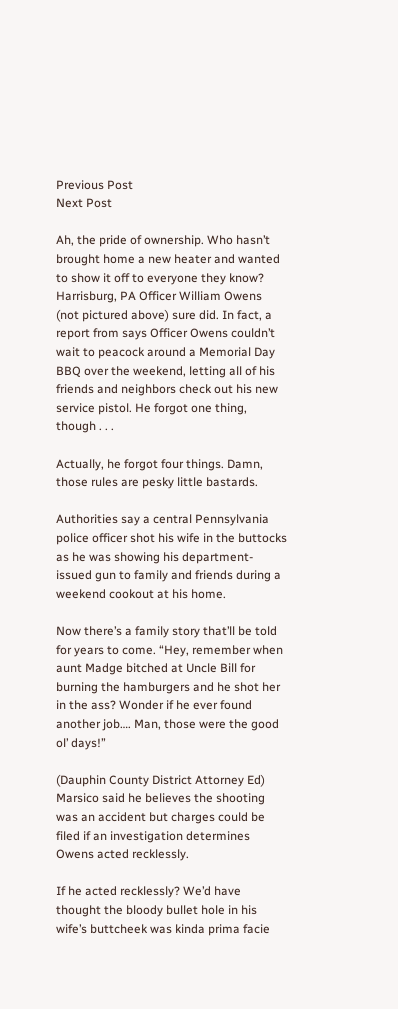Previous Post
Next Post

Ah, the pride of ownership. Who hasn’t brought home a new heater and wanted to show it off to everyone they know? Harrisburg, PA Officer William Owens (not pictured above) sure did. In fact, a report from says Officer Owens couldn’t wait to peacock around a Memorial Day BBQ over the weekend, letting all of his friends and neighbors check out his new service pistol. He forgot one thing, though . . .

Actually, he forgot four things. Damn, those rules are pesky little bastards.

Authorities say a central Pennsylvania police officer shot his wife in the buttocks as he was showing his department-issued gun to family and friends during a weekend cookout at his home.

Now there’s a family story that’ll be told for years to come. “Hey, remember when aunt Madge bitched at Uncle Bill for burning the hamburgers and he shot her in the ass? Wonder if he ever found another job…. Man, those were the good ol’ days!”

(Dauphin County District Attorney Ed) Marsico said he believes the shooting was an accident but charges could be filed if an investigation determines Owens acted recklessly.

If he acted recklessly? We’d have thought the bloody bullet hole in his wife’s buttcheek was kinda prima facie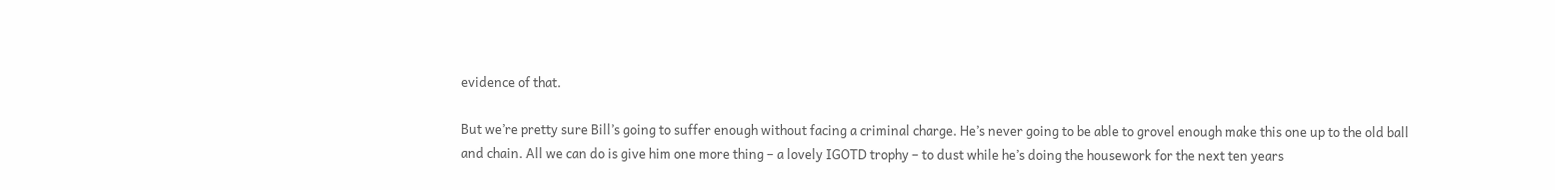evidence of that.

But we’re pretty sure Bill’s going to suffer enough without facing a criminal charge. He’s never going to be able to grovel enough make this one up to the old ball and chain. All we can do is give him one more thing – a lovely IGOTD trophy – to dust while he’s doing the housework for the next ten years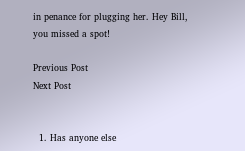in penance for plugging her. Hey Bill, you missed a spot!

Previous Post
Next Post


  1. Has anyone else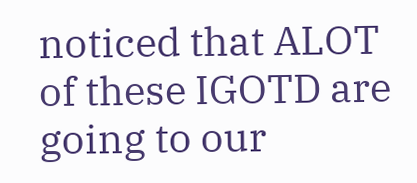noticed that ALOT of these IGOTD are going to our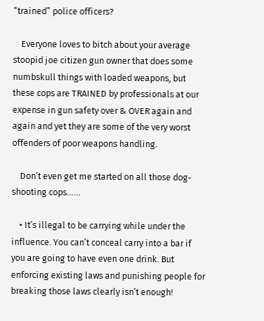“trained” police officers?

    Everyone loves to bitch about your average stoopid joe citizen gun owner that does some numbskull things with loaded weapons, but these cops are TRAINED by professionals at our expense in gun safety over & OVER again and again and yet they are some of the very worst offenders of poor weapons handling.

    Don’t even get me started on all those dog-shooting cops……

    • It’s illegal to be carrying while under the influence. You can’t conceal carry into a bar if you are going to have even one drink. But enforcing existing laws and punishing people for breaking those laws clearly isn’t enough!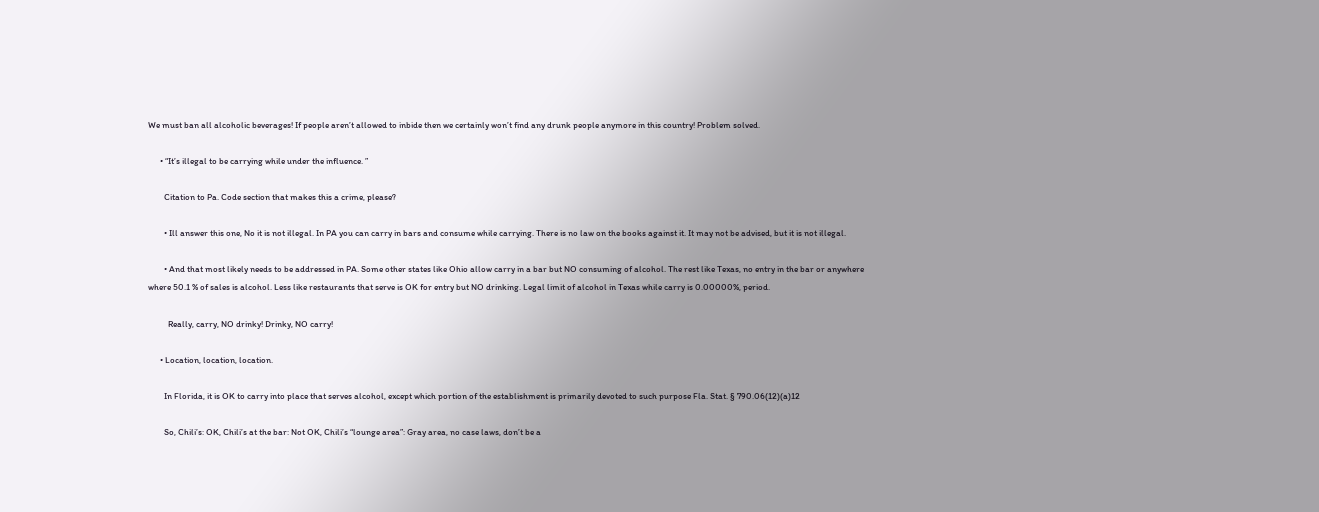We must ban all alcoholic beverages! If people aren’t allowed to inbide then we certainly won’t find any drunk people anymore in this country! Problem solved.

      • “It’s illegal to be carrying while under the influence. ”

        Citation to Pa. Code section that makes this a crime, please?

        • Ill answer this one, No it is not illegal. In PA you can carry in bars and consume while carrying. There is no law on the books against it. It may not be advised, but it is not illegal.

        • And that most likely needs to be addressed in PA. Some other states like Ohio allow carry in a bar but NO consuming of alcohol. The rest like Texas, no entry in the bar or anywhere where 50.1 % of sales is alcohol. Less like restaurants that serve is OK for entry but NO drinking. Legal limit of alcohol in Texas while carry is 0.00000%, period.

          Really, carry, NO drinky! Drinky, NO carry!

      • Location, location, location.

        In Florida, it is OK to carry into place that serves alcohol, except which portion of the establishment is primarily devoted to such purpose Fla. Stat. § 790.06(12)(a)12

        So, Chili’s: OK, Chili’s at the bar: Not OK, Chili’s “lounge area”: Gray area, no case laws, don’t be a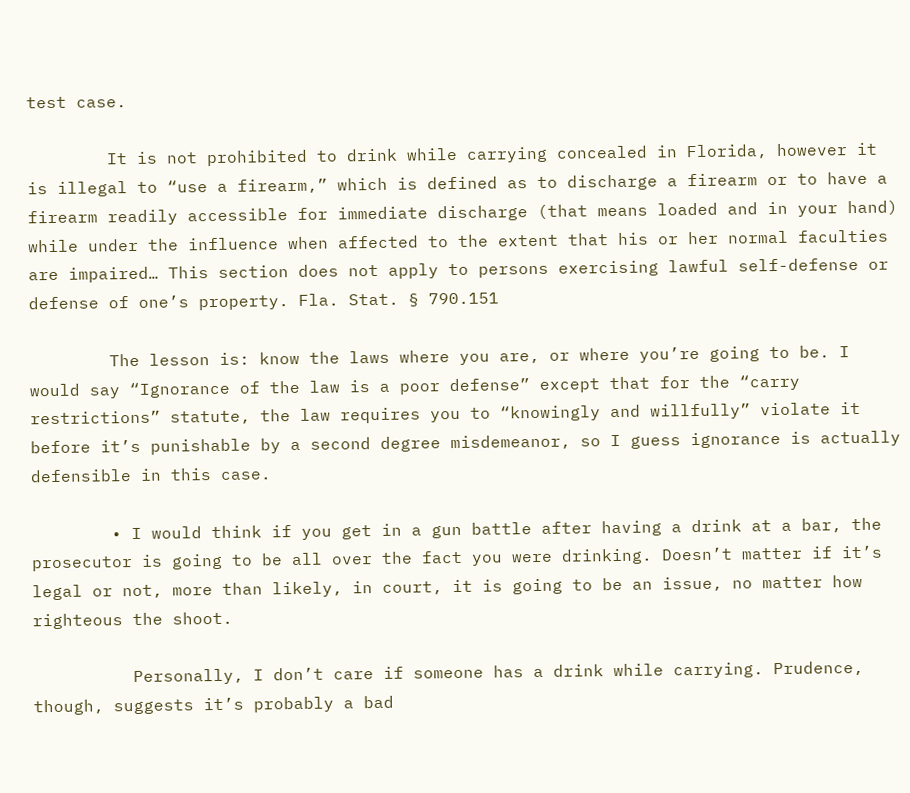test case.

        It is not prohibited to drink while carrying concealed in Florida, however it is illegal to “use a firearm,” which is defined as to discharge a firearm or to have a firearm readily accessible for immediate discharge (that means loaded and in your hand) while under the influence when affected to the extent that his or her normal faculties are impaired… This section does not apply to persons exercising lawful self-defense or defense of one’s property. Fla. Stat. § 790.151

        The lesson is: know the laws where you are, or where you’re going to be. I would say “Ignorance of the law is a poor defense” except that for the “carry restrictions” statute, the law requires you to “knowingly and willfully” violate it before it’s punishable by a second degree misdemeanor, so I guess ignorance is actually defensible in this case.

        • I would think if you get in a gun battle after having a drink at a bar, the prosecutor is going to be all over the fact you were drinking. Doesn’t matter if it’s legal or not, more than likely, in court, it is going to be an issue, no matter how righteous the shoot.

          Personally, I don’t care if someone has a drink while carrying. Prudence, though, suggests it’s probably a bad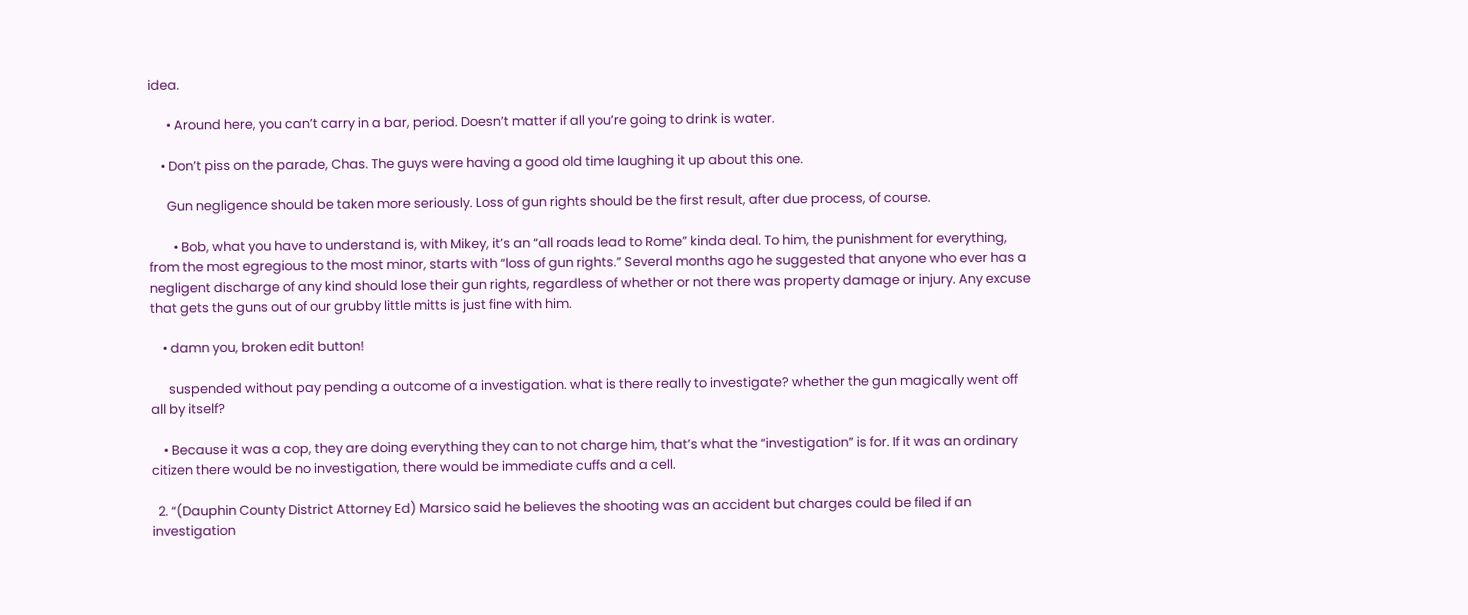idea.

      • Around here, you can’t carry in a bar, period. Doesn’t matter if all you’re going to drink is water.

    • Don’t piss on the parade, Chas. The guys were having a good old time laughing it up about this one.

      Gun negligence should be taken more seriously. Loss of gun rights should be the first result, after due process, of course.

        • Bob, what you have to understand is, with Mikey, it’s an “all roads lead to Rome” kinda deal. To him, the punishment for everything, from the most egregious to the most minor, starts with “loss of gun rights.” Several months ago he suggested that anyone who ever has a negligent discharge of any kind should lose their gun rights, regardless of whether or not there was property damage or injury. Any excuse that gets the guns out of our grubby little mitts is just fine with him.

    • damn you, broken edit button!

      suspended without pay pending a outcome of a investigation. what is there really to investigate? whether the gun magically went off all by itself?

    • Because it was a cop, they are doing everything they can to not charge him, that’s what the “investigation” is for. If it was an ordinary citizen there would be no investigation, there would be immediate cuffs and a cell.

  2. “(Dauphin County District Attorney Ed) Marsico said he believes the shooting was an accident but charges could be filed if an investigation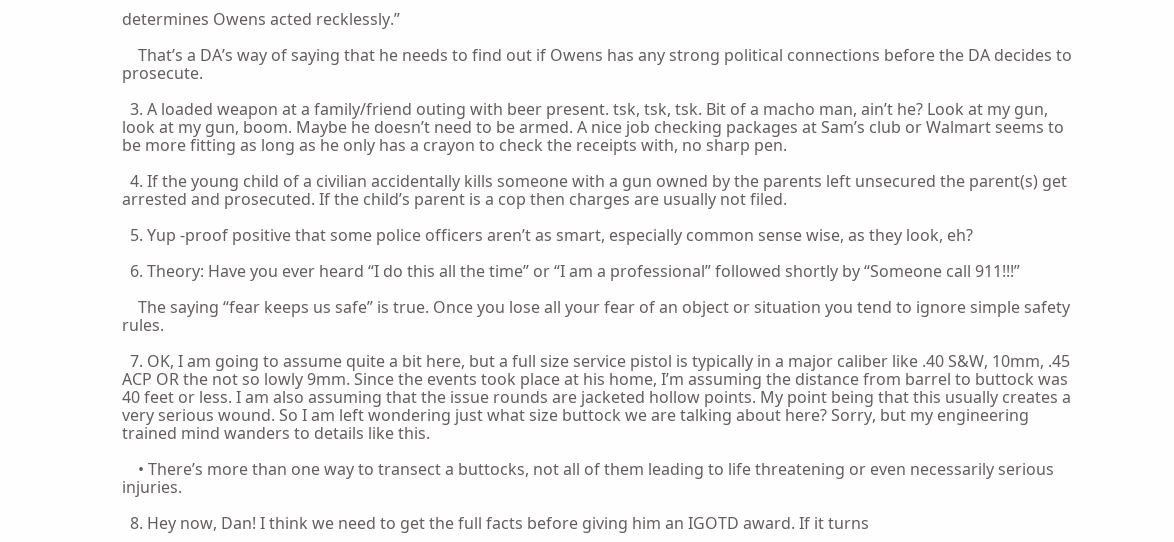determines Owens acted recklessly.”

    That’s a DA’s way of saying that he needs to find out if Owens has any strong political connections before the DA decides to prosecute.

  3. A loaded weapon at a family/friend outing with beer present. tsk, tsk, tsk. Bit of a macho man, ain’t he? Look at my gun, look at my gun, boom. Maybe he doesn’t need to be armed. A nice job checking packages at Sam’s club or Walmart seems to be more fitting as long as he only has a crayon to check the receipts with, no sharp pen.

  4. If the young child of a civilian accidentally kills someone with a gun owned by the parents left unsecured the parent(s) get arrested and prosecuted. If the child’s parent is a cop then charges are usually not filed.

  5. Yup -proof positive that some police officers aren’t as smart, especially common sense wise, as they look, eh?

  6. Theory: Have you ever heard “I do this all the time” or “I am a professional” followed shortly by “Someone call 911!!!”

    The saying “fear keeps us safe” is true. Once you lose all your fear of an object or situation you tend to ignore simple safety rules.

  7. OK, I am going to assume quite a bit here, but a full size service pistol is typically in a major caliber like .40 S&W, 10mm, .45 ACP OR the not so lowly 9mm. Since the events took place at his home, I’m assuming the distance from barrel to buttock was 40 feet or less. I am also assuming that the issue rounds are jacketed hollow points. My point being that this usually creates a very serious wound. So I am left wondering just what size buttock we are talking about here? Sorry, but my engineering trained mind wanders to details like this.

    • There’s more than one way to transect a buttocks, not all of them leading to life threatening or even necessarily serious injuries.

  8. Hey now, Dan! I think we need to get the full facts before giving him an IGOTD award. If it turns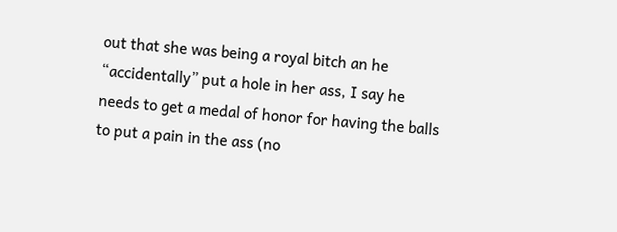out that she was being a royal bitch an he “accidentally” put a hole in her ass, I say he needs to get a medal of honor for having the balls to put a pain in the ass (no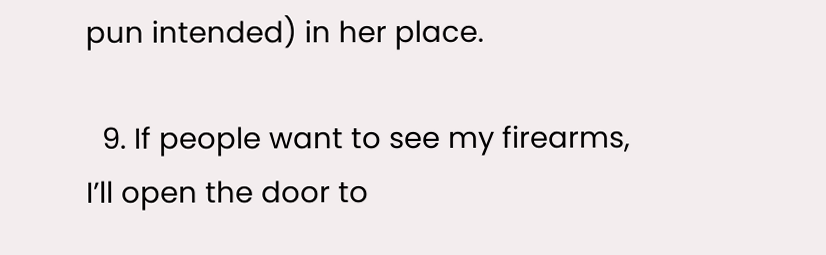pun intended) in her place.

  9. If people want to see my firearms, I’ll open the door to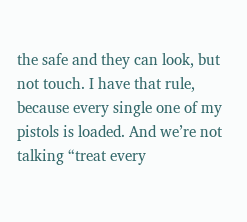the safe and they can look, but not touch. I have that rule, because every single one of my pistols is loaded. And we’re not talking “treat every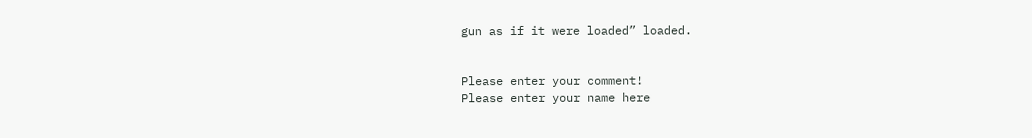gun as if it were loaded” loaded.


Please enter your comment!
Please enter your name here